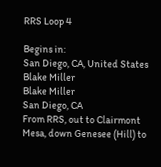RRS Loop 4

Begins in:
San Diego, CA, United States
Blake Miller
Blake Miller
San Diego, CA
From RRS, out to Clairmont Mesa, down Genesee (Hill) to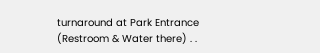turnaround at Park Entrance (Restroom & Water there) . .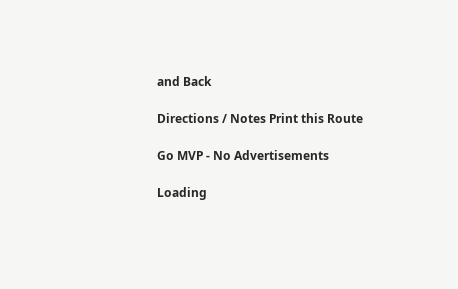and Back

Directions / Notes Print this Route

Go MVP - No Advertisements

Loading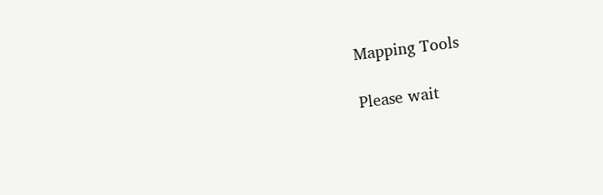Mapping Tools

Please wait